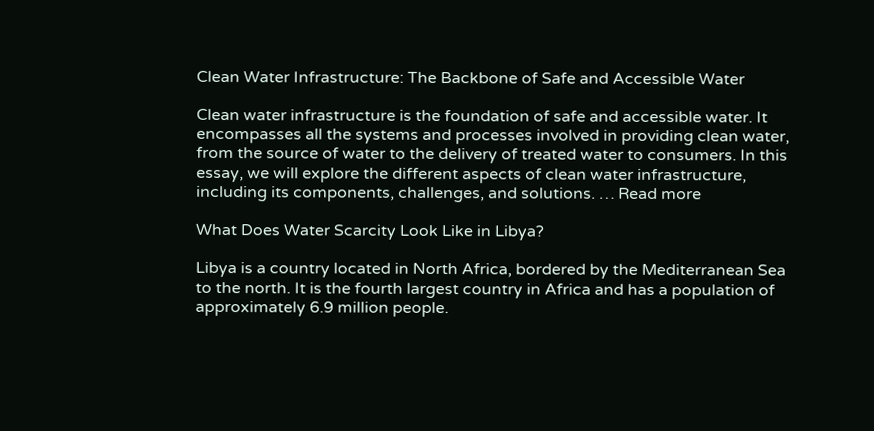Clean Water Infrastructure: The Backbone of Safe and Accessible Water

Clean water infrastructure is the foundation of safe and accessible water. It encompasses all the systems and processes involved in providing clean water, from the source of water to the delivery of treated water to consumers. In this essay, we will explore the different aspects of clean water infrastructure, including its components, challenges, and solutions. … Read more

What Does Water Scarcity Look Like in Libya?

Libya is a country located in North Africa, bordered by the Mediterranean Sea to the north. It is the fourth largest country in Africa and has a population of approximately 6.9 million people.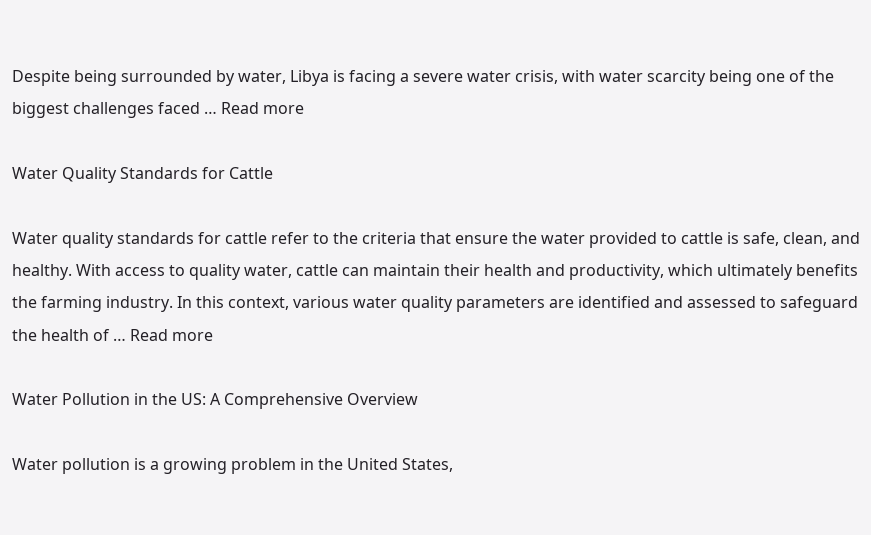Despite being surrounded by water, Libya is facing a severe water crisis, with water scarcity being one of the biggest challenges faced … Read more

Water Quality Standards for Cattle

Water quality standards for cattle refer to the criteria that ensure the water provided to cattle is safe, clean, and healthy. With access to quality water, cattle can maintain their health and productivity, which ultimately benefits the farming industry. In this context, various water quality parameters are identified and assessed to safeguard the health of … Read more

Water Pollution in the US: A Comprehensive Overview

Water pollution is a growing problem in the United States,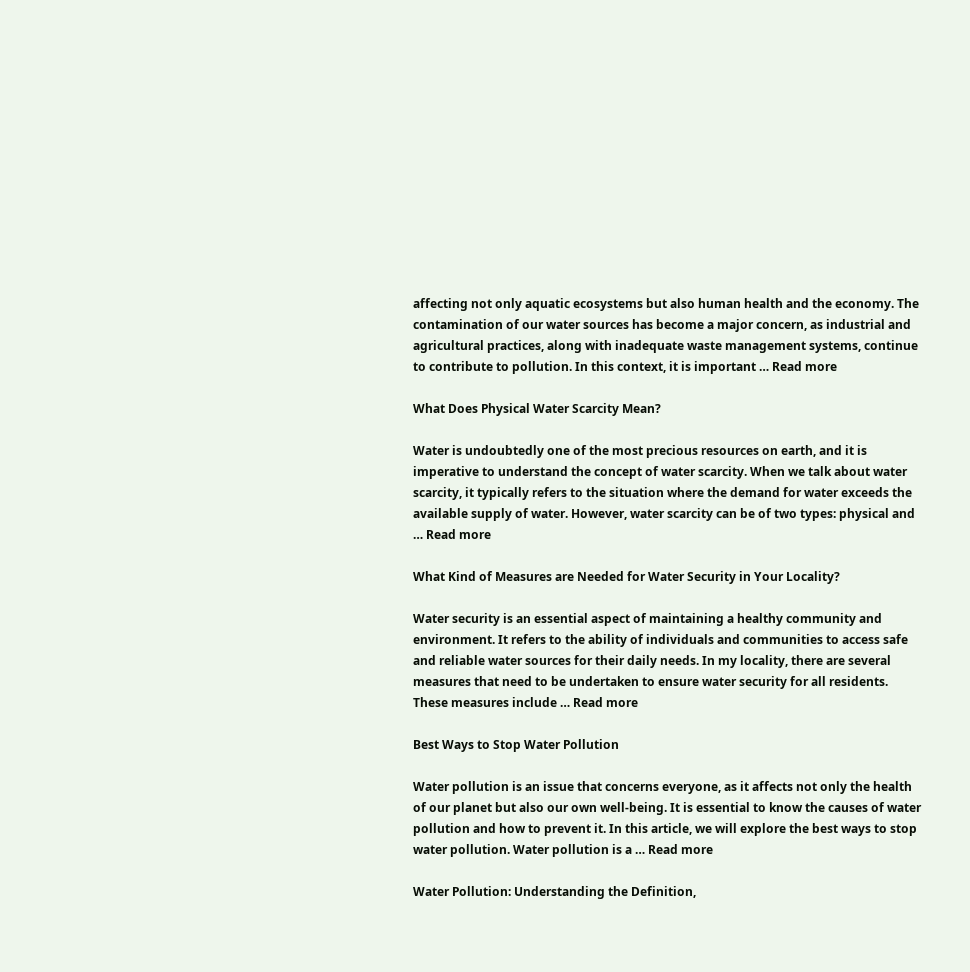affecting not only aquatic ecosystems but also human health and the economy. The contamination of our water sources has become a major concern, as industrial and agricultural practices, along with inadequate waste management systems, continue to contribute to pollution. In this context, it is important … Read more

What Does Physical Water Scarcity Mean?

Water is undoubtedly one of the most precious resources on earth, and it is imperative to understand the concept of water scarcity. When we talk about water scarcity, it typically refers to the situation where the demand for water exceeds the available supply of water. However, water scarcity can be of two types: physical and … Read more

What Kind of Measures are Needed for Water Security in Your Locality?

Water security is an essential aspect of maintaining a healthy community and environment. It refers to the ability of individuals and communities to access safe and reliable water sources for their daily needs. In my locality, there are several measures that need to be undertaken to ensure water security for all residents. These measures include … Read more

Best Ways to Stop Water Pollution

Water pollution is an issue that concerns everyone, as it affects not only the health of our planet but also our own well-being. It is essential to know the causes of water pollution and how to prevent it. In this article, we will explore the best ways to stop water pollution. Water pollution is a … Read more

Water Pollution: Understanding the Definition,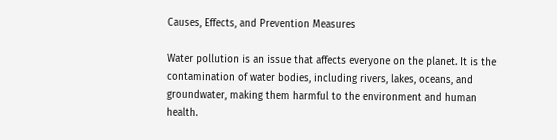Causes, Effects, and Prevention Measures

Water pollution is an issue that affects everyone on the planet. It is the contamination of water bodies, including rivers, lakes, oceans, and groundwater, making them harmful to the environment and human health.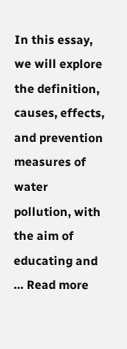In this essay, we will explore the definition, causes, effects, and prevention measures of water pollution, with the aim of educating and … Read more